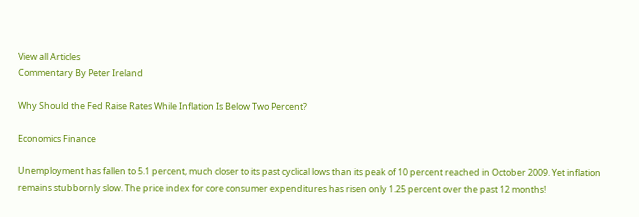View all Articles
Commentary By Peter Ireland

Why Should the Fed Raise Rates While Inflation Is Below Two Percent?

Economics Finance

Unemployment has fallen to 5.1 percent, much closer to its past cyclical lows than its peak of 10 percent reached in October 2009. Yet inflation remains stubbornly slow. The price index for core consumer expenditures has risen only 1.25 percent over the past 12 months!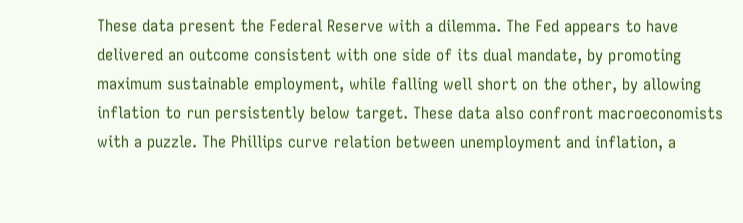These data present the Federal Reserve with a dilemma. The Fed appears to have delivered an outcome consistent with one side of its dual mandate, by promoting maximum sustainable employment, while falling well short on the other, by allowing inflation to run persistently below target. These data also confront macroeconomists with a puzzle. The Phillips curve relation between unemployment and inflation, a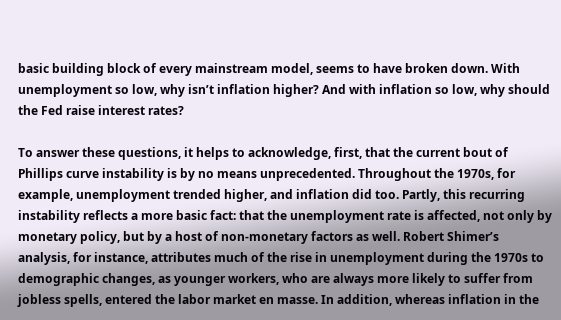basic building block of every mainstream model, seems to have broken down. With unemployment so low, why isn’t inflation higher? And with inflation so low, why should the Fed raise interest rates?

To answer these questions, it helps to acknowledge, first, that the current bout of Phillips curve instability is by no means unprecedented. Throughout the 1970s, for example, unemployment trended higher, and inflation did too. Partly, this recurring instability reflects a more basic fact: that the unemployment rate is affected, not only by monetary policy, but by a host of non-monetary factors as well. Robert Shimer’s analysis, for instance, attributes much of the rise in unemployment during the 1970s to demographic changes, as younger workers, who are always more likely to suffer from jobless spells, entered the labor market en masse. In addition, whereas inflation in the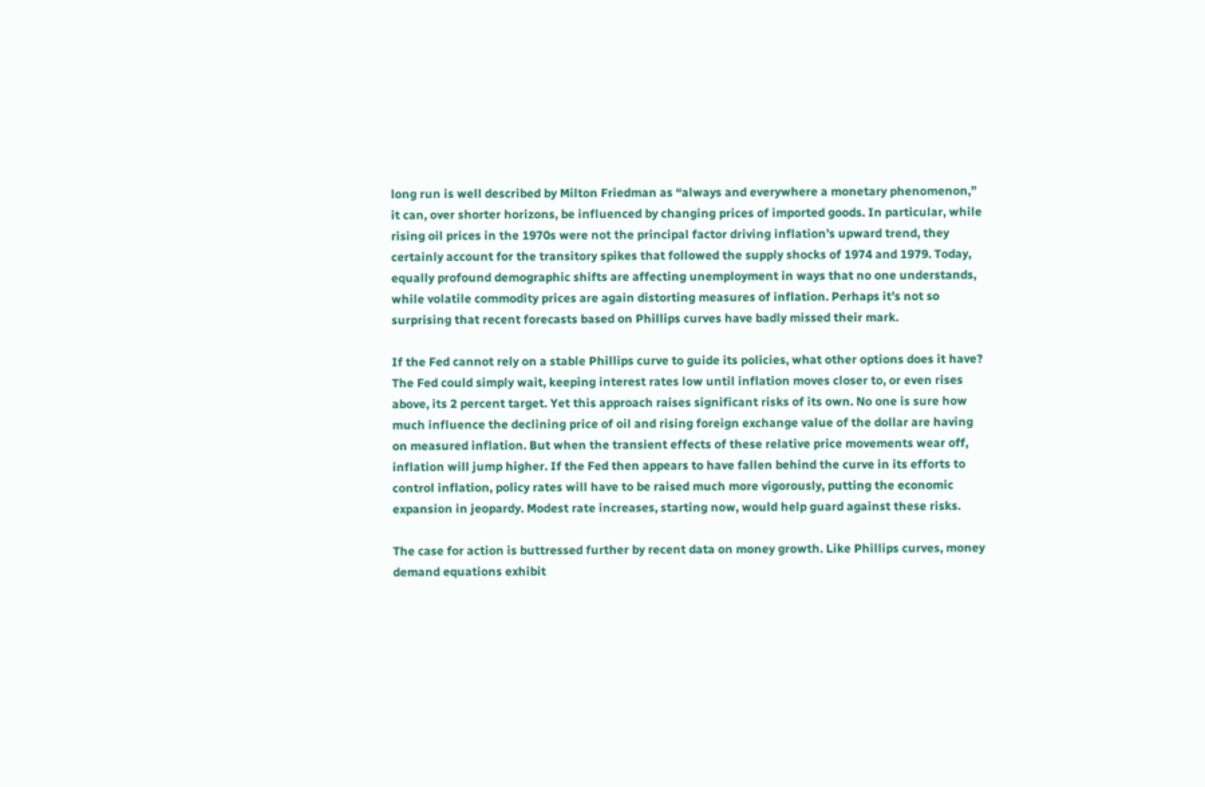long run is well described by Milton Friedman as “always and everywhere a monetary phenomenon,” it can, over shorter horizons, be influenced by changing prices of imported goods. In particular, while rising oil prices in the 1970s were not the principal factor driving inflation’s upward trend, they certainly account for the transitory spikes that followed the supply shocks of 1974 and 1979. Today, equally profound demographic shifts are affecting unemployment in ways that no one understands, while volatile commodity prices are again distorting measures of inflation. Perhaps it’s not so surprising that recent forecasts based on Phillips curves have badly missed their mark.

If the Fed cannot rely on a stable Phillips curve to guide its policies, what other options does it have? The Fed could simply wait, keeping interest rates low until inflation moves closer to, or even rises above, its 2 percent target. Yet this approach raises significant risks of its own. No one is sure how much influence the declining price of oil and rising foreign exchange value of the dollar are having on measured inflation. But when the transient effects of these relative price movements wear off, inflation will jump higher. If the Fed then appears to have fallen behind the curve in its efforts to control inflation, policy rates will have to be raised much more vigorously, putting the economic expansion in jeopardy. Modest rate increases, starting now, would help guard against these risks.

The case for action is buttressed further by recent data on money growth. Like Phillips curves, money demand equations exhibit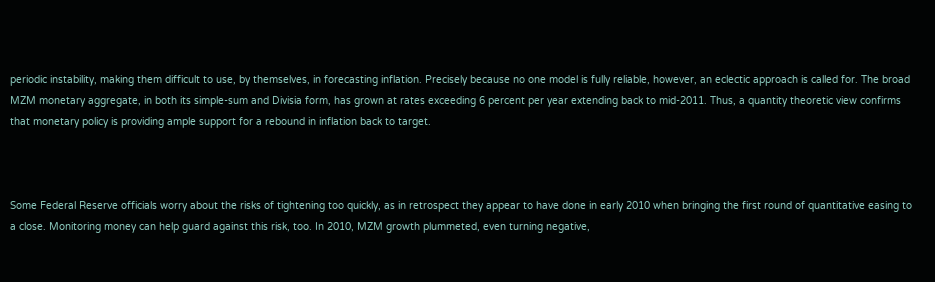periodic instability, making them difficult to use, by themselves, in forecasting inflation. Precisely because no one model is fully reliable, however, an eclectic approach is called for. The broad MZM monetary aggregate, in both its simple-sum and Divisia form, has grown at rates exceeding 6 percent per year extending back to mid-2011. Thus, a quantity theoretic view confirms that monetary policy is providing ample support for a rebound in inflation back to target.



Some Federal Reserve officials worry about the risks of tightening too quickly, as in retrospect they appear to have done in early 2010 when bringing the first round of quantitative easing to a close. Monitoring money can help guard against this risk, too. In 2010, MZM growth plummeted, even turning negative,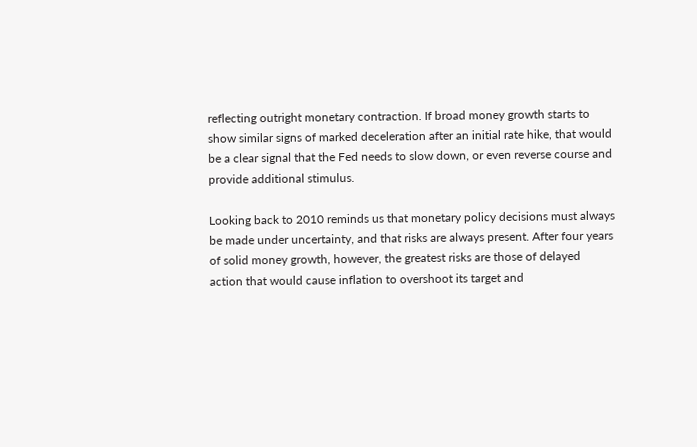reflecting outright monetary contraction. If broad money growth starts to show similar signs of marked deceleration after an initial rate hike, that would be a clear signal that the Fed needs to slow down, or even reverse course and provide additional stimulus.

Looking back to 2010 reminds us that monetary policy decisions must always be made under uncertainty, and that risks are always present. After four years of solid money growth, however, the greatest risks are those of delayed action that would cause inflation to overshoot its target and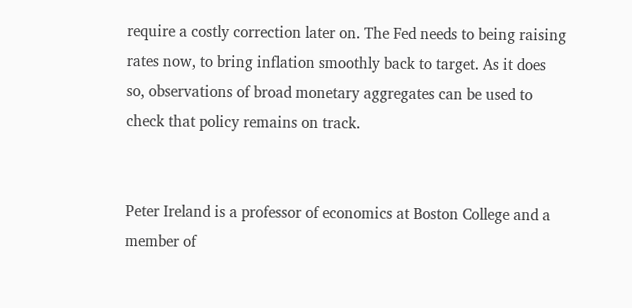require a costly correction later on. The Fed needs to being raising rates now, to bring inflation smoothly back to target. As it does so, observations of broad monetary aggregates can be used to check that policy remains on track.


Peter Ireland is a professor of economics at Boston College and a member of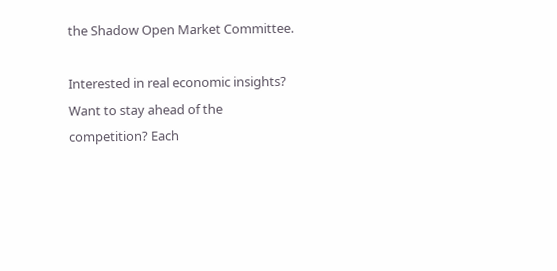the Shadow Open Market Committee.

Interested in real economic insights? Want to stay ahead of the competition? Each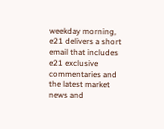weekday morning, e21 delivers a short email that includes e21 exclusive commentaries and the latest market news and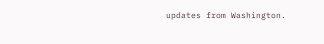updates from Washington.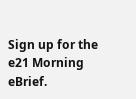Sign up for the e21 Morning eBrief.